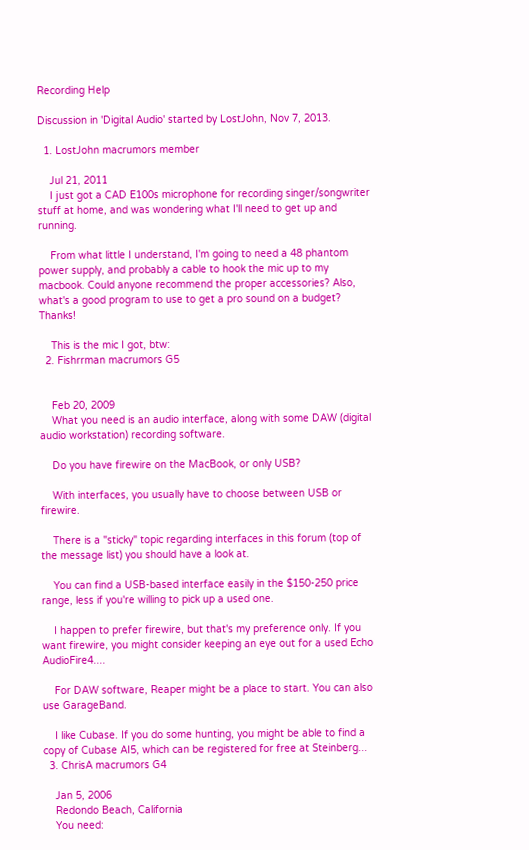Recording Help

Discussion in 'Digital Audio' started by LostJohn, Nov 7, 2013.

  1. LostJohn macrumors member

    Jul 21, 2011
    I just got a CAD E100s microphone for recording singer/songwriter stuff at home, and was wondering what I'll need to get up and running.

    From what little I understand, I'm going to need a 48 phantom power supply, and probably a cable to hook the mic up to my macbook. Could anyone recommend the proper accessories? Also, what's a good program to use to get a pro sound on a budget? Thanks!

    This is the mic I got, btw:
  2. Fishrrman macrumors G5


    Feb 20, 2009
    What you need is an audio interface, along with some DAW (digital audio workstation) recording software.

    Do you have firewire on the MacBook, or only USB?

    With interfaces, you usually have to choose between USB or firewire.

    There is a "sticky" topic regarding interfaces in this forum (top of the message list) you should have a look at.

    You can find a USB-based interface easily in the $150-250 price range, less if you're willing to pick up a used one.

    I happen to prefer firewire, but that's my preference only. If you want firewire, you might consider keeping an eye out for a used Echo AudioFire4....

    For DAW software, Reaper might be a place to start. You can also use GarageBand.

    I like Cubase. If you do some hunting, you might be able to find a copy of Cubase AI5, which can be registered for free at Steinberg...
  3. ChrisA macrumors G4

    Jan 5, 2006
    Redondo Beach, California
    You need: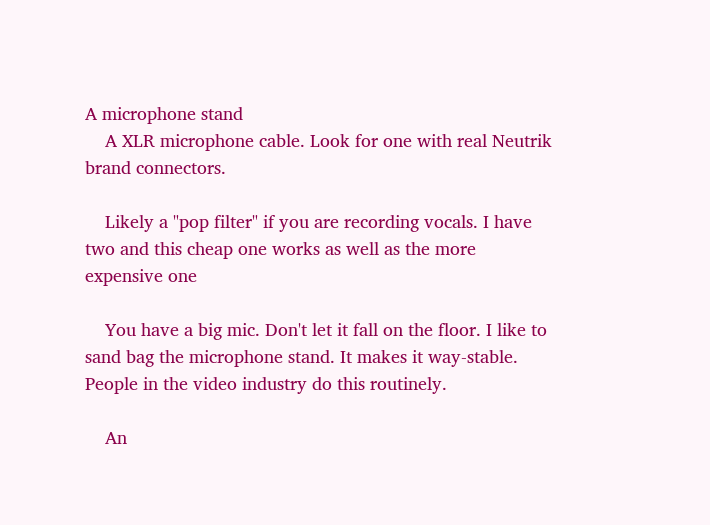A microphone stand
    A XLR microphone cable. Look for one with real Neutrik brand connectors.

    Likely a "pop filter" if you are recording vocals. I have two and this cheap one works as well as the more expensive one

    You have a big mic. Don't let it fall on the floor. I like to sand bag the microphone stand. It makes it way-stable. People in the video industry do this routinely.

    An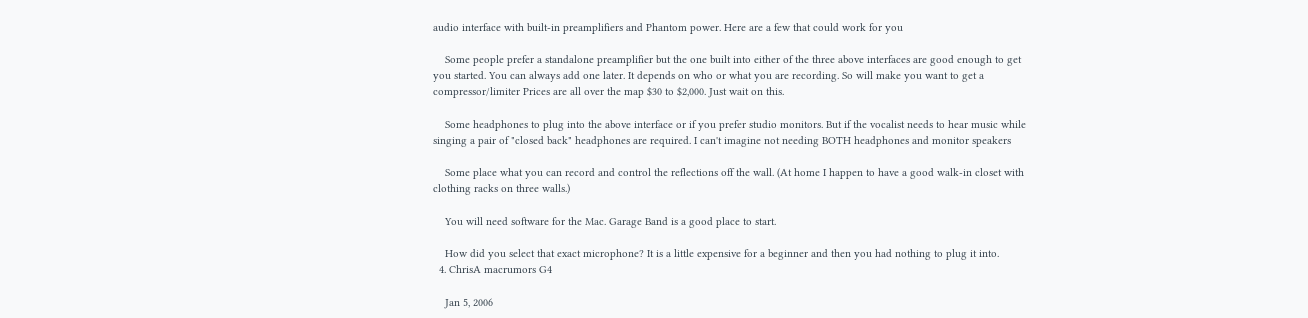audio interface with built-in preamplifiers and Phantom power. Here are a few that could work for you

    Some people prefer a standalone preamplifier but the one built into either of the three above interfaces are good enough to get you started. You can always add one later. It depends on who or what you are recording. So will make you want to get a compressor/limiter Prices are all over the map $30 to $2,000. Just wait on this.

    Some headphones to plug into the above interface or if you prefer studio monitors. But if the vocalist needs to hear music while singing a pair of "closed back" headphones are required. I can't imagine not needing BOTH headphones and monitor speakers

    Some place what you can record and control the reflections off the wall. (At home I happen to have a good walk-in closet with clothing racks on three walls.)

    You will need software for the Mac. Garage Band is a good place to start.

    How did you select that exact microphone? It is a little expensive for a beginner and then you had nothing to plug it into.
  4. ChrisA macrumors G4

    Jan 5, 2006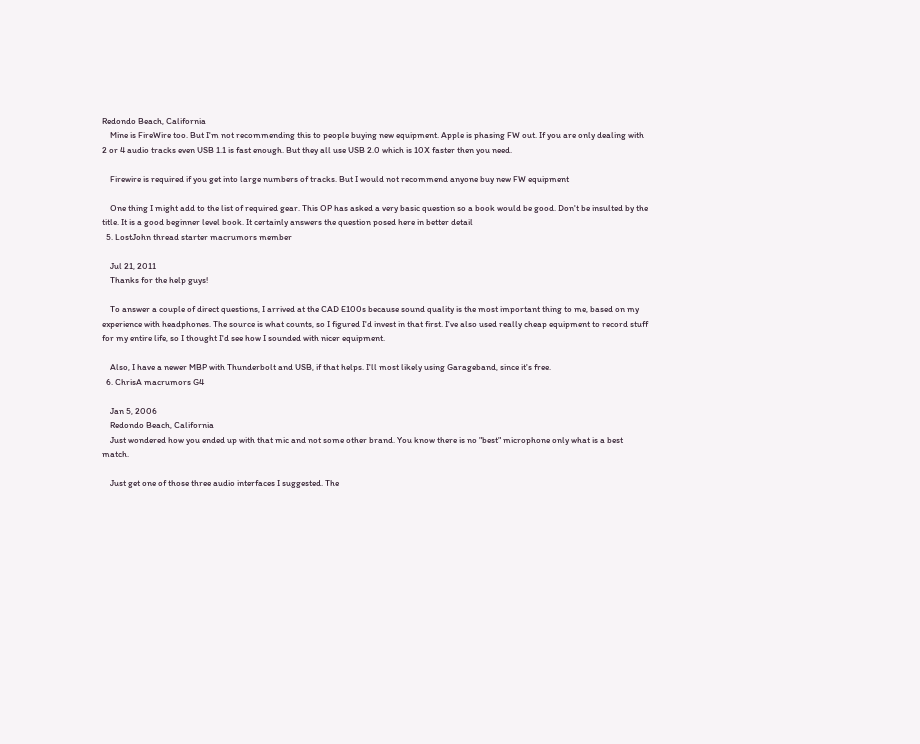Redondo Beach, California
    Mine is FireWire too. But I'm not recommending this to people buying new equipment. Apple is phasing FW out. If you are only dealing with 2 or 4 audio tracks even USB 1.1 is fast enough. But they all use USB 2.0 which is 10X faster then you need.

    Firewire is required if you get into large numbers of tracks. But I would not recommend anyone buy new FW equipment

    One thing I might add to the list of required gear. This OP has asked a very basic question so a book would be good. Don't be insulted by the title. It is a good beginner level book. It certainly answers the question posed here in better detail
  5. LostJohn thread starter macrumors member

    Jul 21, 2011
    Thanks for the help guys!

    To answer a couple of direct questions, I arrived at the CAD E100s because sound quality is the most important thing to me, based on my experience with headphones. The source is what counts, so I figured I'd invest in that first. I've also used really cheap equipment to record stuff for my entire life, so I thought I'd see how I sounded with nicer equipment.

    Also, I have a newer MBP with Thunderbolt and USB, if that helps. I'll most likely using Garageband, since it's free.
  6. ChrisA macrumors G4

    Jan 5, 2006
    Redondo Beach, California
    Just wondered how you ended up with that mic and not some other brand. You know there is no "best" microphone only what is a best match.

    Just get one of those three audio interfaces I suggested. The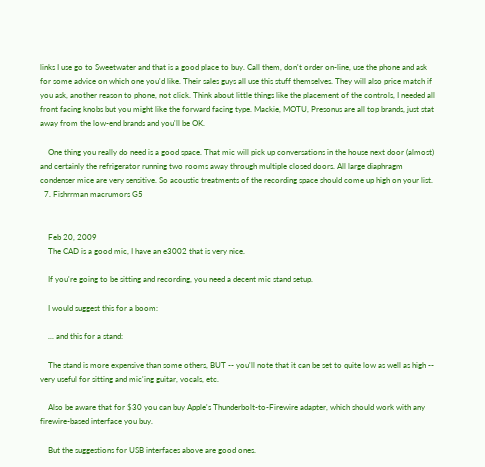links I use go to Sweetwater and that is a good place to buy. Call them, don't order on-line, use the phone and ask for some advice on which one you'd like. Their sales guys all use this stuff themselves. They will also price match if you ask, another reason to phone, not click. Think about little things like the placement of the controls, I needed all front facing knobs but you might like the forward facing type. Mackie, MOTU, Presonus are all top brands, just stat away from the low-end brands and you'll be OK.

    One thing you really do need is a good space. That mic will pick up conversations in the house next door (almost) and certainly the refrigerator running two rooms away through multiple closed doors. All large diaphragm condenser mice are very sensitive. So acoustic treatments of the recording space should come up high on your list.
  7. Fishrrman macrumors G5


    Feb 20, 2009
    The CAD is a good mic, I have an e3002 that is very nice.

    If you're going to be sitting and recording, you need a decent mic stand setup.

    I would suggest this for a boom:

    ... and this for a stand:

    The stand is more expensive than some others, BUT -- you'll note that it can be set to quite low as well as high -- very useful for sitting and mic'ing guitar, vocals, etc.

    Also be aware that for $30 you can buy Apple's Thunderbolt-to-Firewire adapter, which should work with any firewire-based interface you buy.

    But the suggestions for USB interfaces above are good ones.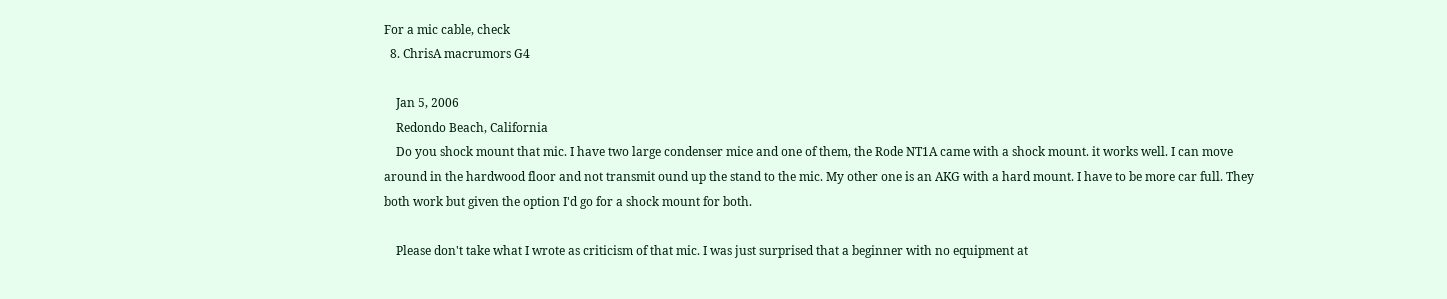For a mic cable, check
  8. ChrisA macrumors G4

    Jan 5, 2006
    Redondo Beach, California
    Do you shock mount that mic. I have two large condenser mice and one of them, the Rode NT1A came with a shock mount. it works well. I can move around in the hardwood floor and not transmit ound up the stand to the mic. My other one is an AKG with a hard mount. I have to be more car full. They both work but given the option I'd go for a shock mount for both.

    Please don't take what I wrote as criticism of that mic. I was just surprised that a beginner with no equipment at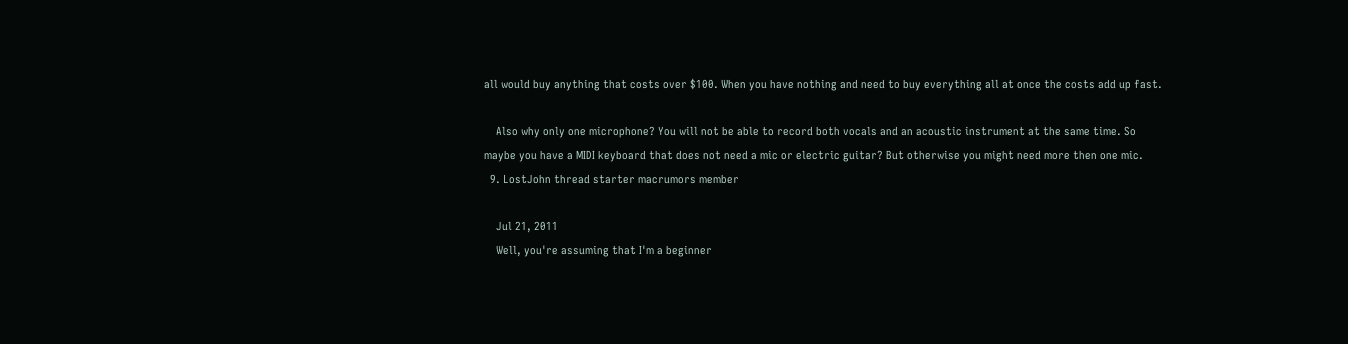all would buy anything that costs over $100. When you have nothing and need to buy everything all at once the costs add up fast.

    Also why only one microphone? You will not be able to record both vocals and an acoustic instrument at the same time. So maybe you have a MIDI keyboard that does not need a mic or electric guitar? But otherwise you might need more then one mic.
  9. LostJohn thread starter macrumors member

    Jul 21, 2011
    Well, you're assuming that I'm a beginner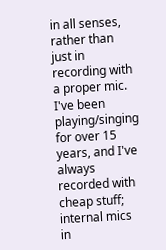in all senses, rather than just in recording with a proper mic. I've been playing/singing for over 15 years, and I've always recorded with cheap stuff; internal mics in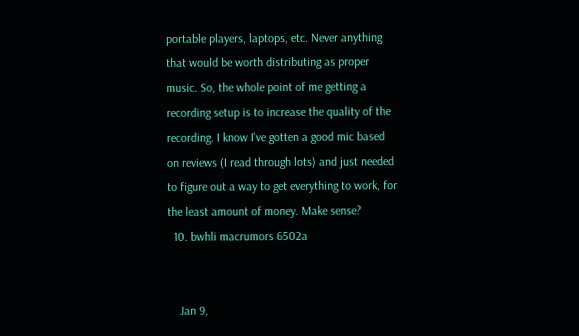portable players, laptops, etc. Never anything that would be worth distributing as proper music. So, the whole point of me getting a recording setup is to increase the quality of the recording. I know I've gotten a good mic based on reviews (I read through lots) and just needed to figure out a way to get everything to work, for the least amount of money. Make sense?
  10. bwhli macrumors 6502a


    Jan 9,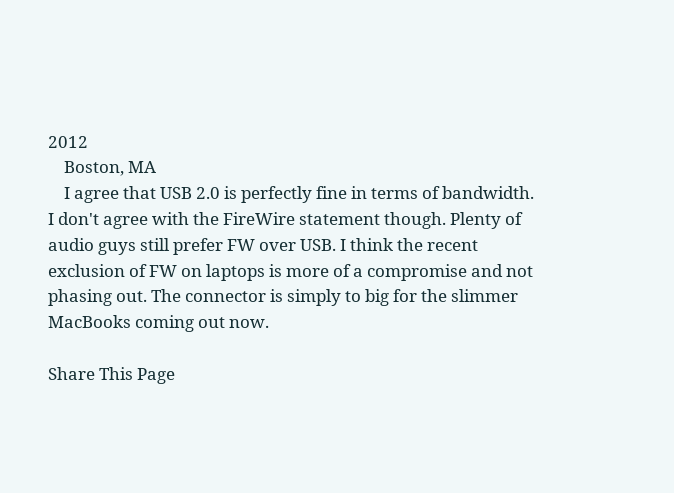2012
    Boston, MA
    I agree that USB 2.0 is perfectly fine in terms of bandwidth. I don't agree with the FireWire statement though. Plenty of audio guys still prefer FW over USB. I think the recent exclusion of FW on laptops is more of a compromise and not phasing out. The connector is simply to big for the slimmer MacBooks coming out now.

Share This Page